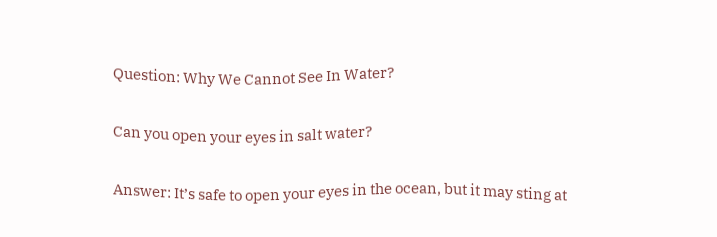Question: Why We Cannot See In Water?

Can you open your eyes in salt water?

Answer: It’s safe to open your eyes in the ocean, but it may sting at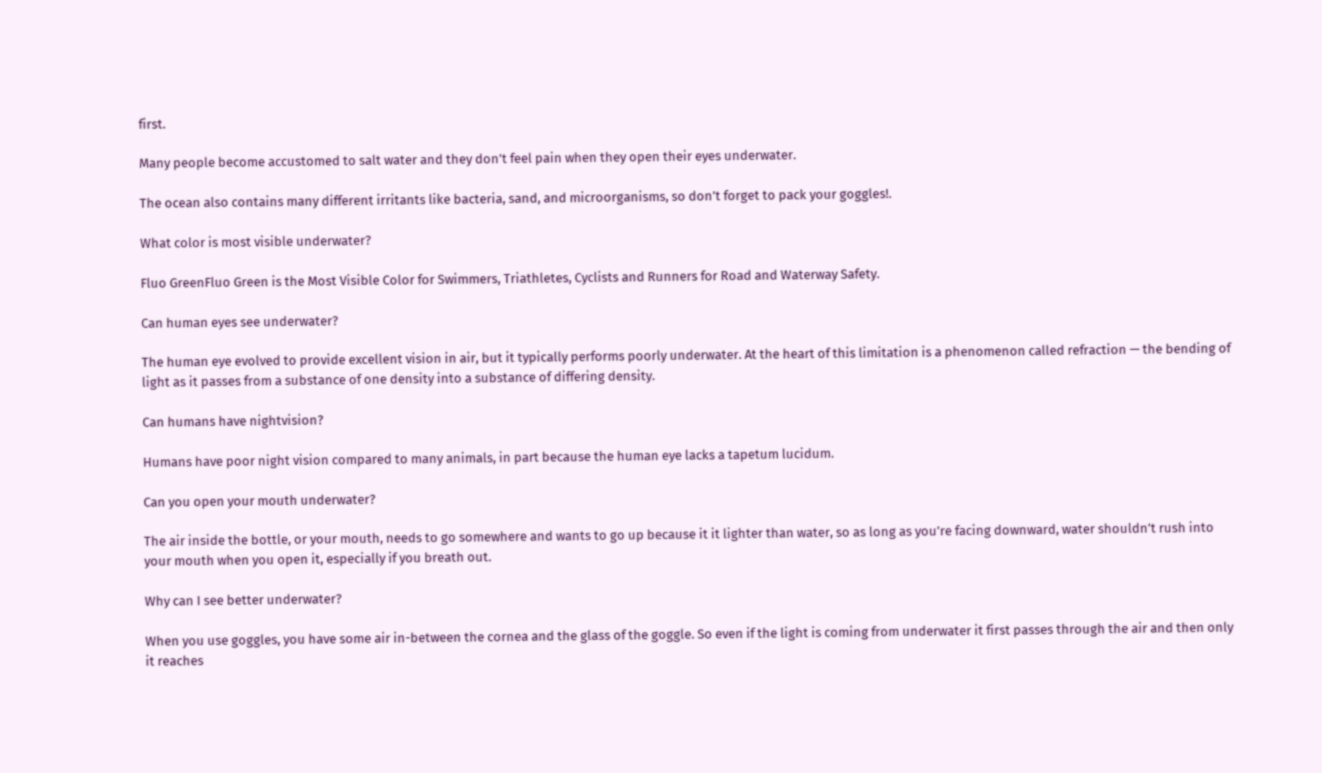first.

Many people become accustomed to salt water and they don’t feel pain when they open their eyes underwater.

The ocean also contains many different irritants like bacteria, sand, and microorganisms, so don’t forget to pack your goggles!.

What color is most visible underwater?

Fluo GreenFluo Green is the Most Visible Color for Swimmers, Triathletes, Cyclists and Runners for Road and Waterway Safety.

Can human eyes see underwater?

The human eye evolved to provide excellent vision in air, but it typically performs poorly underwater. At the heart of this limitation is a phenomenon called refraction — the bending of light as it passes from a substance of one density into a substance of differing density.

Can humans have nightvision?

Humans have poor night vision compared to many animals, in part because the human eye lacks a tapetum lucidum.

Can you open your mouth underwater?

The air inside the bottle, or your mouth, needs to go somewhere and wants to go up because it it lighter than water, so as long as you’re facing downward, water shouldn’t rush into your mouth when you open it, especially if you breath out.

Why can I see better underwater?

When you use goggles, you have some air in-between the cornea and the glass of the goggle. So even if the light is coming from underwater it first passes through the air and then only it reaches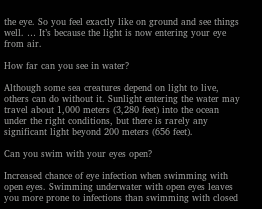the eye. So you feel exactly like on ground and see things well. … It’s because the light is now entering your eye from air.

How far can you see in water?

Although some sea creatures depend on light to live, others can do without it. Sunlight entering the water may travel about 1,000 meters (3,280 feet) into the ocean under the right conditions, but there is rarely any significant light beyond 200 meters (656 feet).

Can you swim with your eyes open?

Increased chance of eye infection when swimming with open eyes. Swimming underwater with open eyes leaves you more prone to infections than swimming with closed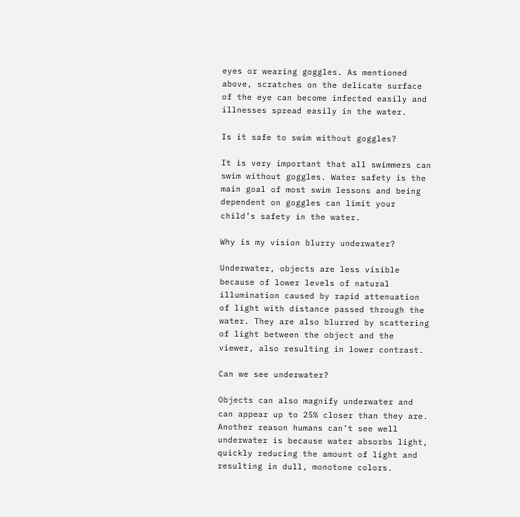eyes or wearing goggles. As mentioned above, scratches on the delicate surface of the eye can become infected easily and illnesses spread easily in the water.

Is it safe to swim without goggles?

It is very important that all swimmers can swim without goggles. Water safety is the main goal of most swim lessons and being dependent on goggles can limit your child’s safety in the water.

Why is my vision blurry underwater?

Underwater, objects are less visible because of lower levels of natural illumination caused by rapid attenuation of light with distance passed through the water. They are also blurred by scattering of light between the object and the viewer, also resulting in lower contrast.

Can we see underwater?

Objects can also magnify underwater and can appear up to 25% closer than they are. Another reason humans can’t see well underwater is because water absorbs light, quickly reducing the amount of light and resulting in dull, monotone colors.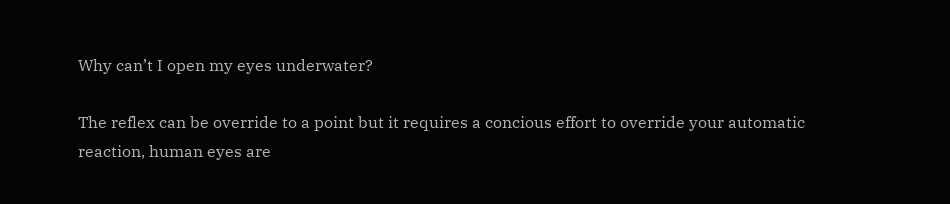Why can’t I open my eyes underwater?

The reflex can be override to a point but it requires a concious effort to override your automatic reaction, human eyes are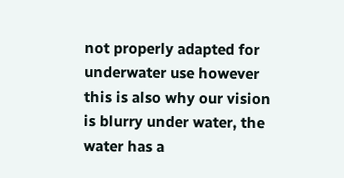not properly adapted for underwater use however this is also why our vision is blurry under water, the water has a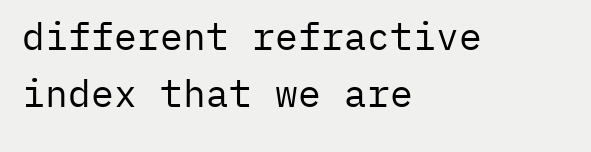different refractive index that we are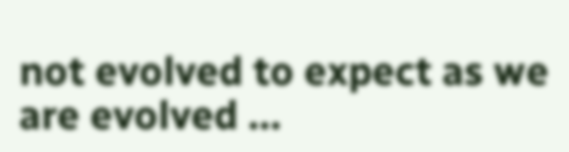not evolved to expect as we are evolved …